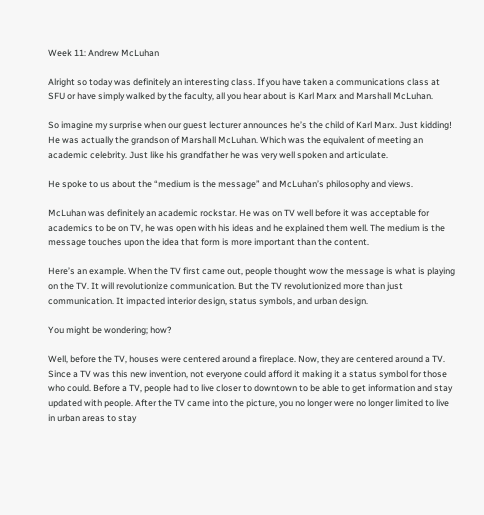Week 11: Andrew McLuhan

Alright so today was definitely an interesting class. If you have taken a communications class at SFU or have simply walked by the faculty, all you hear about is Karl Marx and Marshall McLuhan.

So imagine my surprise when our guest lecturer announces he’s the child of Karl Marx. Just kidding! He was actually the grandson of Marshall McLuhan. Which was the equivalent of meeting an academic celebrity. Just like his grandfather he was very well spoken and articulate.

He spoke to us about the “medium is the message” and McLuhan’s philosophy and views.

McLuhan was definitely an academic rockstar. He was on TV well before it was acceptable for academics to be on TV, he was open with his ideas and he explained them well. The medium is the message touches upon the idea that form is more important than the content.

Here’s an example. When the TV first came out, people thought wow the message is what is playing on the TV. It will revolutionize communication. But the TV revolutionized more than just communication. It impacted interior design, status symbols, and urban design.

You might be wondering; how?

Well, before the TV, houses were centered around a fireplace. Now, they are centered around a TV. Since a TV was this new invention, not everyone could afford it making it a status symbol for those who could. Before a TV, people had to live closer to downtown to be able to get information and stay updated with people. After the TV came into the picture, you no longer were no longer limited to live in urban areas to stay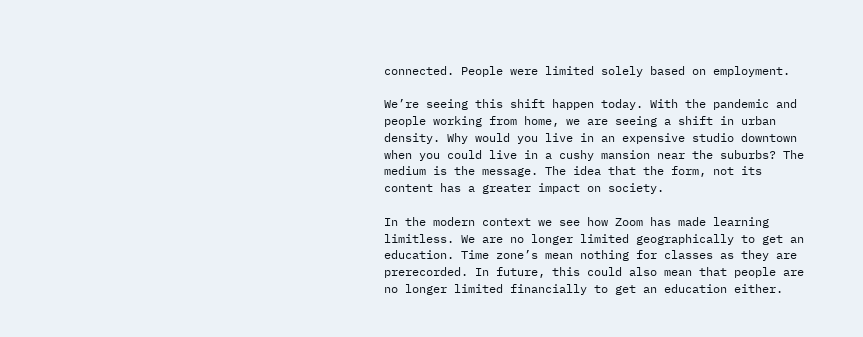connected. People were limited solely based on employment.

We’re seeing this shift happen today. With the pandemic and people working from home, we are seeing a shift in urban density. Why would you live in an expensive studio downtown when you could live in a cushy mansion near the suburbs? The medium is the message. The idea that the form, not its content has a greater impact on society.

In the modern context we see how Zoom has made learning limitless. We are no longer limited geographically to get an education. Time zone’s mean nothing for classes as they are prerecorded. In future, this could also mean that people are no longer limited financially to get an education either.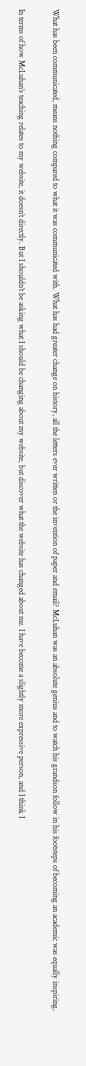What has been communicated, means nothing compared to what it was communicated with. What has had greater change on history, all the letters ever written or the invention of paper and email? McLuhan was an absolute genius and to watch his grandson follow in his footsteps of becoming an academic was equally inspiring.

In terms of how McLuhan’s teaching relates to my website, it doesn’t directly. But I shouldn’t be asking what I should be changing about my website, but discover what the website has changed about me. I have become a slightly more expressive person, and I think I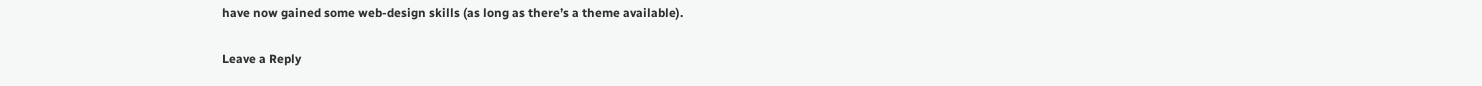have now gained some web-design skills (as long as there’s a theme available).

Leave a Reply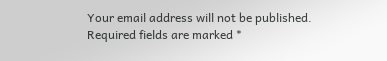Your email address will not be published. Required fields are marked *